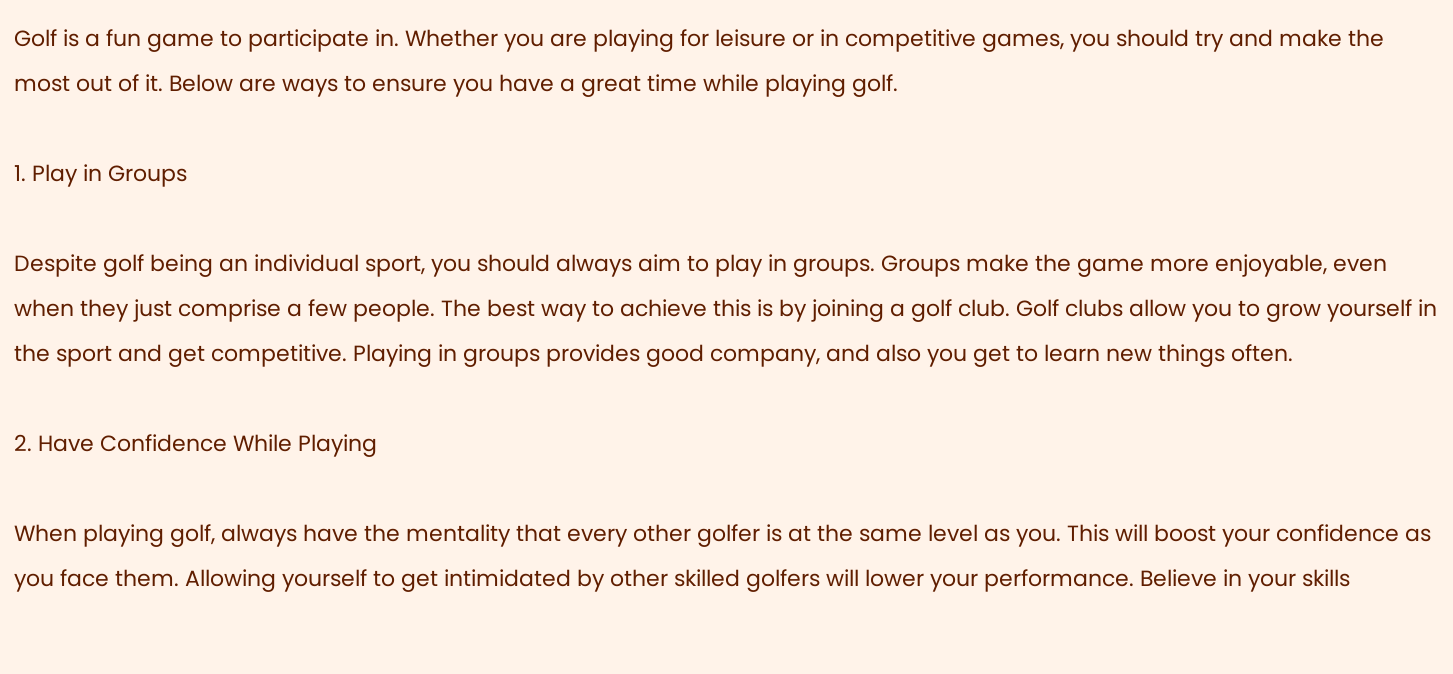Golf is a fun game to participate in. Whether you are playing for leisure or in competitive games, you should try and make the most out of it. Below are ways to ensure you have a great time while playing golf.

1. Play in Groups

Despite golf being an individual sport, you should always aim to play in groups. Groups make the game more enjoyable, even when they just comprise a few people. The best way to achieve this is by joining a golf club. Golf clubs allow you to grow yourself in the sport and get competitive. Playing in groups provides good company, and also you get to learn new things often.

2. Have Confidence While Playing

When playing golf, always have the mentality that every other golfer is at the same level as you. This will boost your confidence as you face them. Allowing yourself to get intimidated by other skilled golfers will lower your performance. Believe in your skills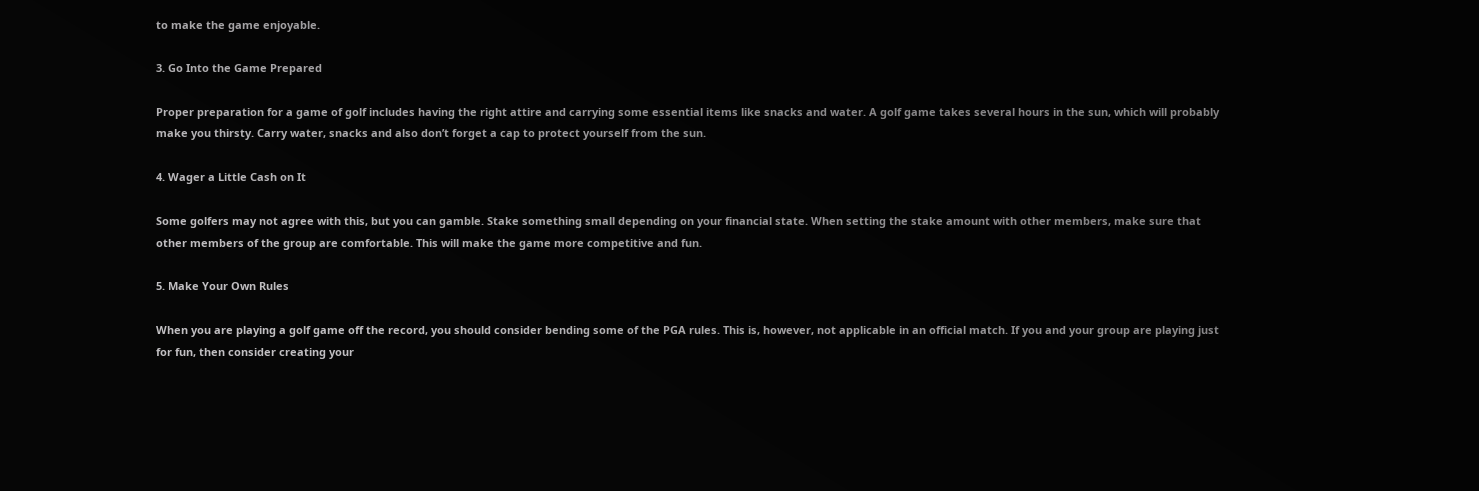to make the game enjoyable.

3. Go Into the Game Prepared

Proper preparation for a game of golf includes having the right attire and carrying some essential items like snacks and water. A golf game takes several hours in the sun, which will probably make you thirsty. Carry water, snacks and also don’t forget a cap to protect yourself from the sun.

4. Wager a Little Cash on It

Some golfers may not agree with this, but you can gamble. Stake something small depending on your financial state. When setting the stake amount with other members, make sure that other members of the group are comfortable. This will make the game more competitive and fun.

5. Make Your Own Rules

When you are playing a golf game off the record, you should consider bending some of the PGA rules. This is, however, not applicable in an official match. If you and your group are playing just for fun, then consider creating your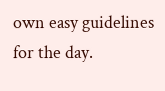own easy guidelines for the day.